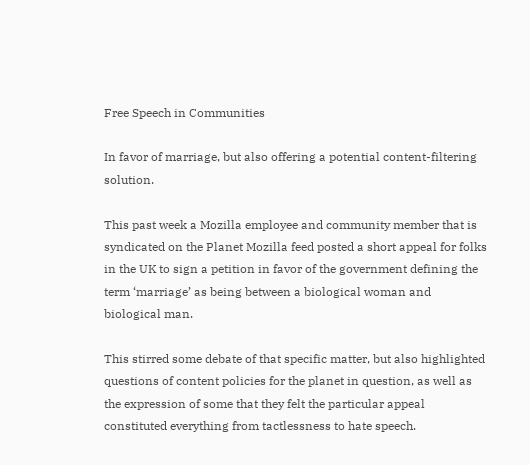Free Speech in Communities

In favor of marriage, but also offering a potential content-filtering solution.

This past week a Mozilla employee and community member that is syndicated on the Planet Mozilla feed posted a short appeal for folks in the UK to sign a petition in favor of the government defining the term ‘marriage’ as being between a biological woman and biological man.

This stirred some debate of that specific matter, but also highlighted questions of content policies for the planet in question, as well as the expression of some that they felt the particular appeal constituted everything from tactlessness to hate speech.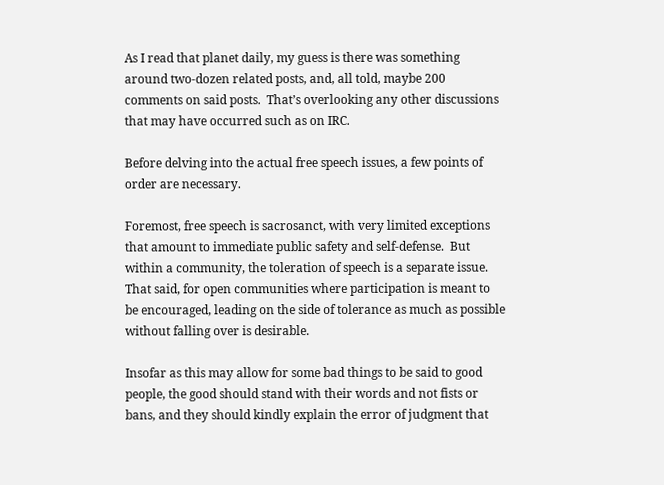As I read that planet daily, my guess is there was something around two-dozen related posts, and, all told, maybe 200 comments on said posts.  That’s overlooking any other discussions that may have occurred such as on IRC.

Before delving into the actual free speech issues, a few points of order are necessary.

Foremost, free speech is sacrosanct, with very limited exceptions that amount to immediate public safety and self-defense.  But within a community, the toleration of speech is a separate issue.  That said, for open communities where participation is meant to be encouraged, leading on the side of tolerance as much as possible without falling over is desirable.

Insofar as this may allow for some bad things to be said to good people, the good should stand with their words and not fists or bans, and they should kindly explain the error of judgment that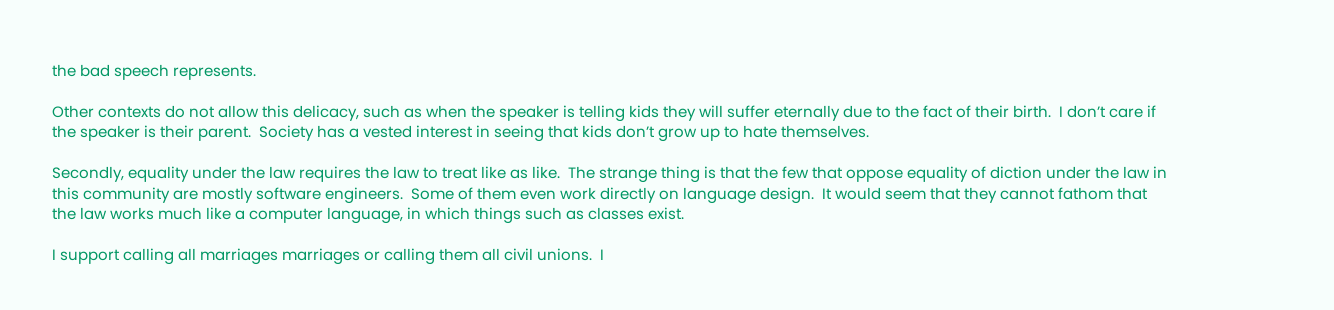the bad speech represents.

Other contexts do not allow this delicacy, such as when the speaker is telling kids they will suffer eternally due to the fact of their birth.  I don’t care if the speaker is their parent.  Society has a vested interest in seeing that kids don’t grow up to hate themselves.

Secondly, equality under the law requires the law to treat like as like.  The strange thing is that the few that oppose equality of diction under the law in this community are mostly software engineers.  Some of them even work directly on language design.  It would seem that they cannot fathom that the law works much like a computer language, in which things such as classes exist.

I support calling all marriages marriages or calling them all civil unions.  I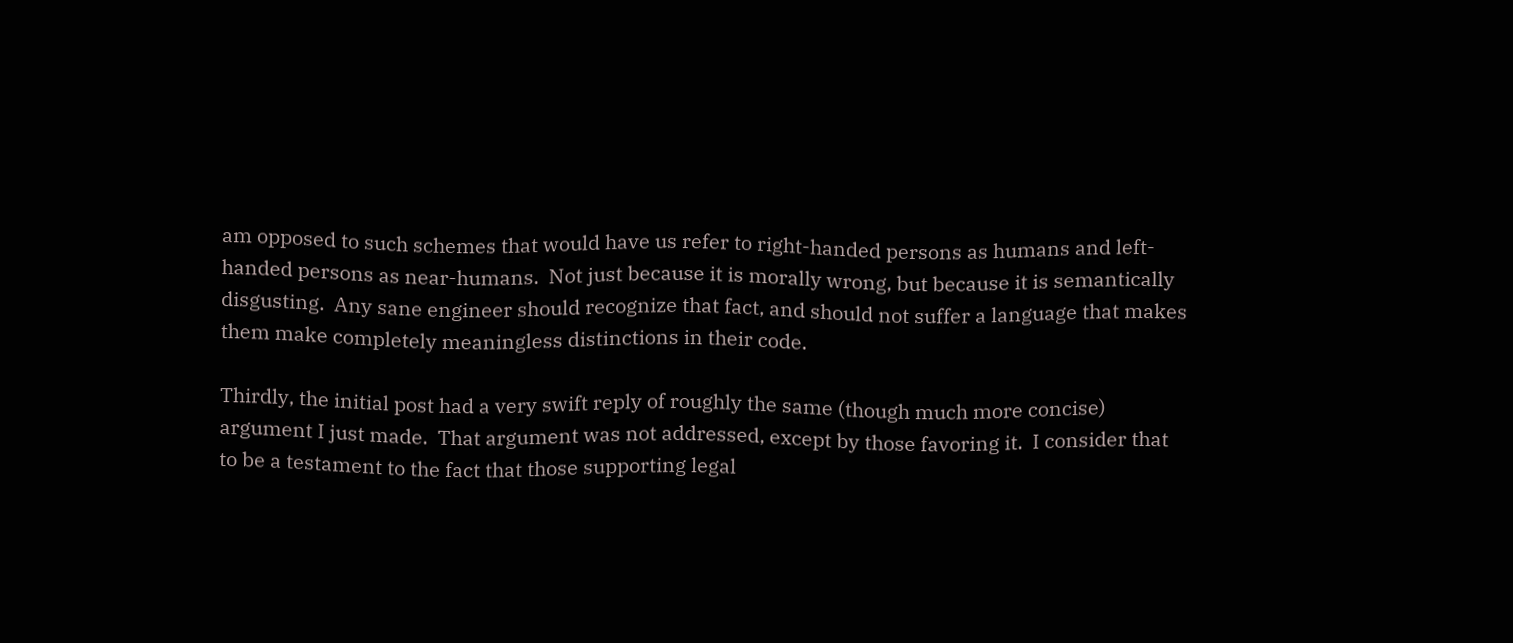am opposed to such schemes that would have us refer to right-handed persons as humans and left-handed persons as near-humans.  Not just because it is morally wrong, but because it is semantically disgusting.  Any sane engineer should recognize that fact, and should not suffer a language that makes them make completely meaningless distinctions in their code.

Thirdly, the initial post had a very swift reply of roughly the same (though much more concise) argument I just made.  That argument was not addressed, except by those favoring it.  I consider that to be a testament to the fact that those supporting legal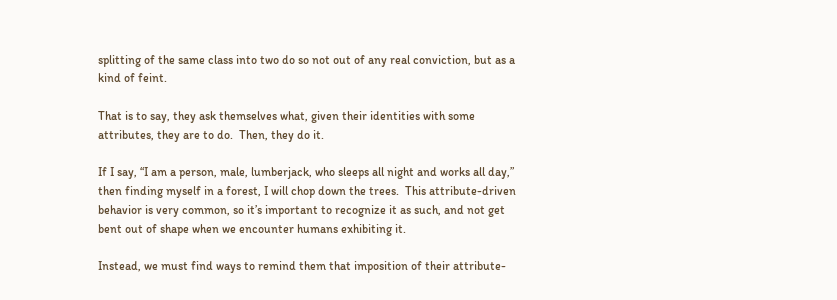splitting of the same class into two do so not out of any real conviction, but as a kind of feint.

That is to say, they ask themselves what, given their identities with some attributes, they are to do.  Then, they do it.

If I say, “I am a person, male, lumberjack, who sleeps all night and works all day,” then finding myself in a forest, I will chop down the trees.  This attribute-driven behavior is very common, so it’s important to recognize it as such, and not get bent out of shape when we encounter humans exhibiting it.

Instead, we must find ways to remind them that imposition of their attribute-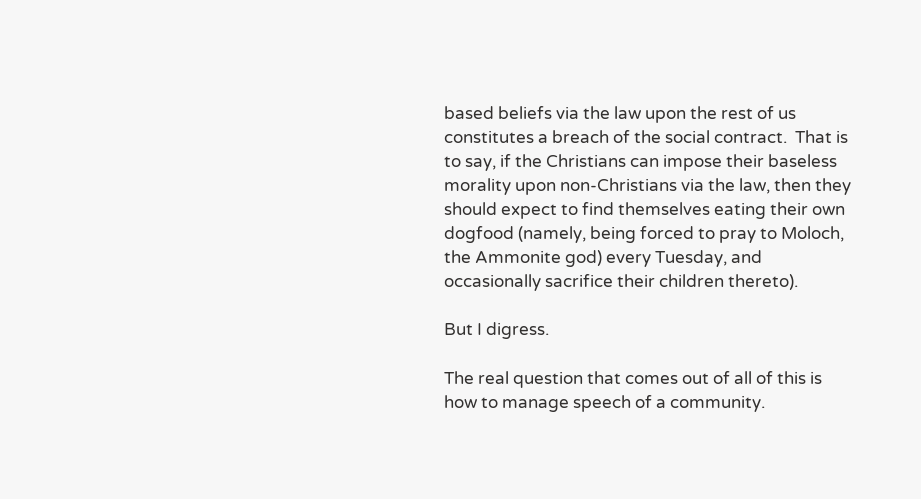based beliefs via the law upon the rest of us constitutes a breach of the social contract.  That is to say, if the Christians can impose their baseless morality upon non-Christians via the law, then they should expect to find themselves eating their own dogfood (namely, being forced to pray to Moloch, the Ammonite god) every Tuesday, and occasionally sacrifice their children thereto).

But I digress.

The real question that comes out of all of this is how to manage speech of a community.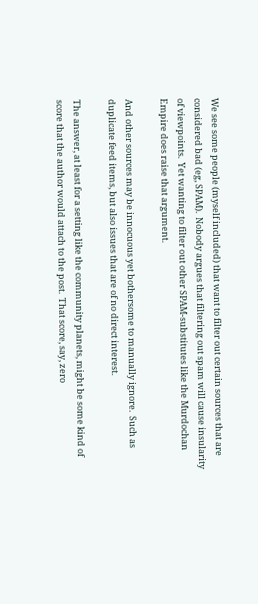We see some people (myself included) that want to filter out certain sources that are considered bad (eg, SPAM).  Nobody argues that filtering out spam will cause insularity of viewpoints.  Yet wanting to filter out other SPAM-substitutes like the Murdochan Empire does raise that argument.

And other sources may be innocuous yet bothersome to manually ignore.  Such as duplicate feed items, but also issues that are of no direct interest.

The answer, at least for a setting like the community planets, might be some kind of score that the author would attach to the post.  That score, say, zero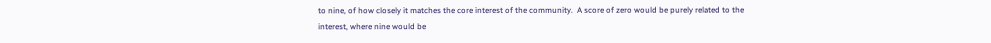to nine, of how closely it matches the core interest of the community.  A score of zero would be purely related to the interest, where nine would be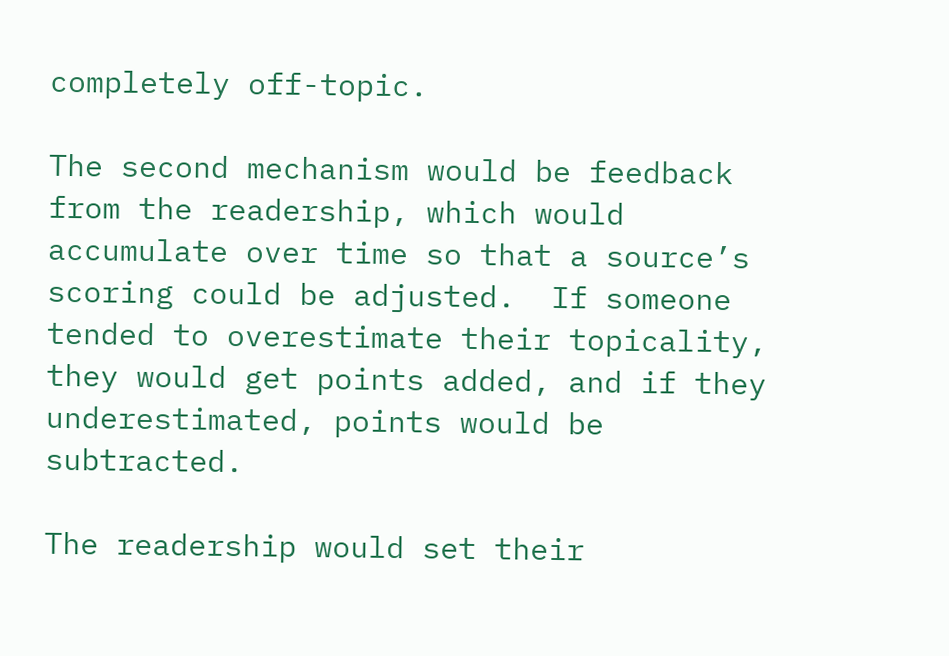completely off-topic.

The second mechanism would be feedback from the readership, which would accumulate over time so that a source’s scoring could be adjusted.  If someone tended to overestimate their topicality, they would get points added, and if they underestimated, points would be subtracted.

The readership would set their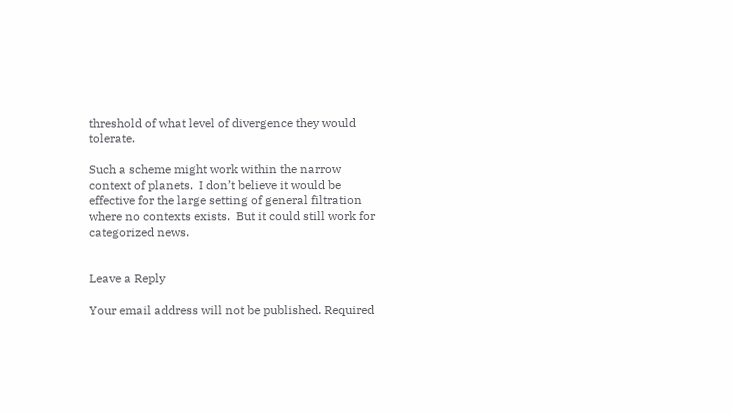threshold of what level of divergence they would tolerate.

Such a scheme might work within the narrow context of planets.  I don’t believe it would be effective for the large setting of general filtration where no contexts exists.  But it could still work for categorized news.


Leave a Reply

Your email address will not be published. Required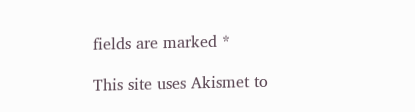fields are marked *

This site uses Akismet to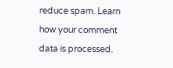reduce spam. Learn how your comment data is processed.